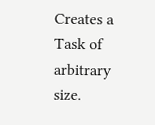Creates a Task of arbitrary size.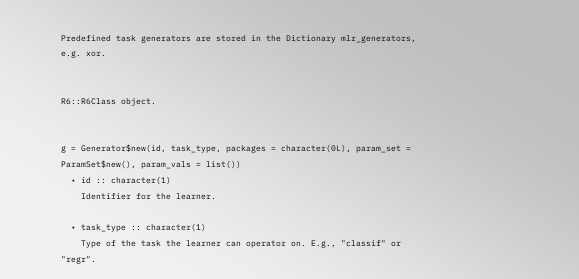Predefined task generators are stored in the Dictionary mlr_generators, e.g. xor.


R6::R6Class object.


g = Generator$new(id, task_type, packages = character(0L), param_set = ParamSet$new(), param_vals = list())
  • id :: character(1)
    Identifier for the learner.

  • task_type :: character(1)
    Type of the task the learner can operator on. E.g., "classif" or "regr".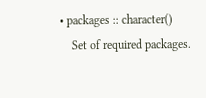• packages :: character()
    Set of required packages.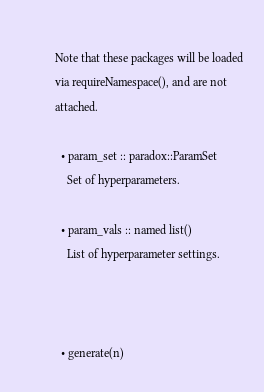Note that these packages will be loaded via requireNamespace(), and are not attached.

  • param_set :: paradox::ParamSet
    Set of hyperparameters.

  • param_vals :: named list()
    List of hyperparameter settings.



  • generate(n)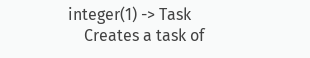integer(1) -> Task
    Creates a task of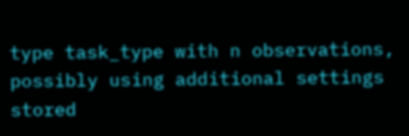type task_type with n observations, possibly using additional settings stored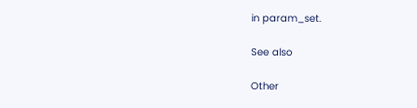in param_set.

See also

Other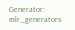Generator: mlr_generators